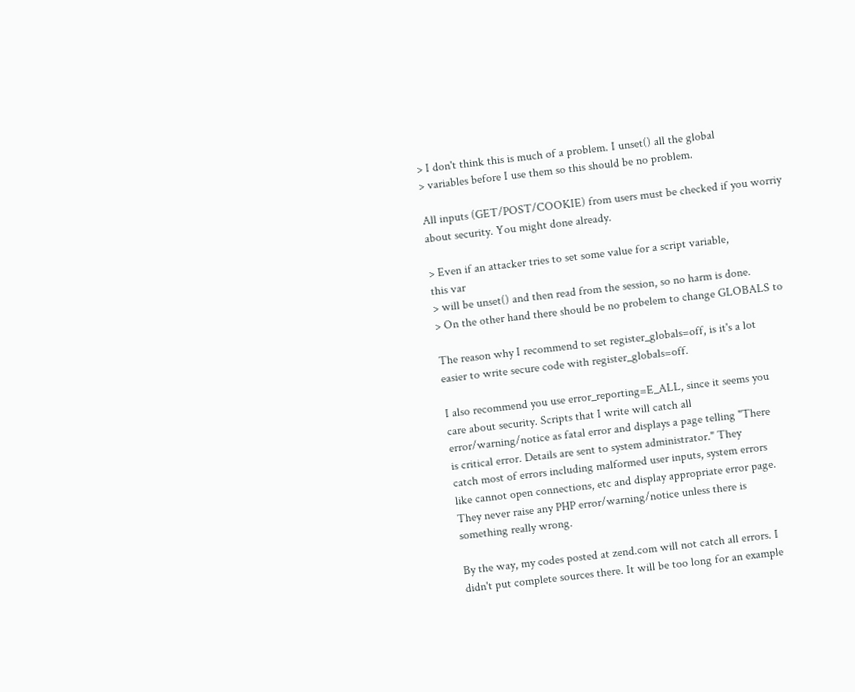> I don't think this is much of a problem. I unset() all the global
> variables before I use them so this should be no problem.

All inputs (GET/POST/COOKIE) from users must be checked if you worriy
about security. You might done already.

> Even if an attacker tries to set some value for a script variable,
this var
> will be unset() and then read from the session, so no harm is done.
> On the other hand there should be no probelem to change GLOBALS to

The reason why I recommend to set register_globals=off, is it's a lot
easier to write secure code with register_globals=off.

I also recommend you use error_reporting=E_ALL, since it seems you
care about security. Scripts that I write will catch all
error/warning/notice as fatal error and displays a page telling "There
is critical error. Details are sent to system administrator." They
catch most of errors including malformed user inputs, system errors
like cannot open connections, etc and display appropriate error page.
They never raise any PHP error/warning/notice unless there is
something really wrong.

By the way, my codes posted at zend.com will not catch all errors. I
didn't put complete sources there. It will be too long for an example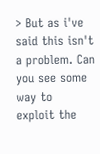> But as i've said this isn't a problem. Can you see some way to
exploit the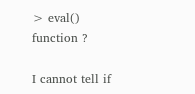> eval() function ?

I cannot tell if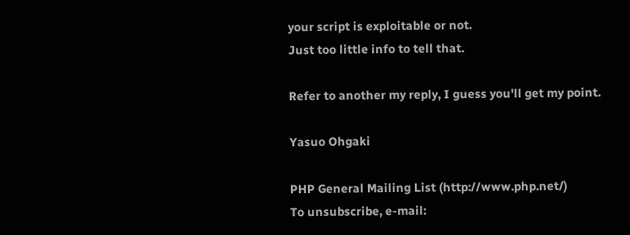your script is exploitable or not.
Just too little info to tell that.

Refer to another my reply, I guess you'll get my point.

Yasuo Ohgaki

PHP General Mailing List (http://www.php.net/)
To unsubscribe, e-mail: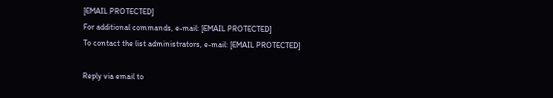[EMAIL PROTECTED]
For additional commands, e-mail: [EMAIL PROTECTED]
To contact the list administrators, e-mail: [EMAIL PROTECTED]

Reply via email to